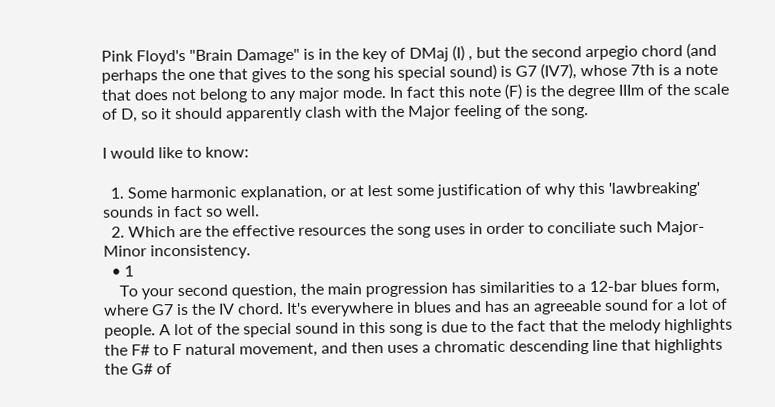Pink Floyd's "Brain Damage" is in the key of DMaj (I) , but the second arpegio chord (and perhaps the one that gives to the song his special sound) is G7 (IV7), whose 7th is a note that does not belong to any major mode. In fact this note (F) is the degree IIIm of the scale of D, so it should apparently clash with the Major feeling of the song.

I would like to know:

  1. Some harmonic explanation, or at lest some justification of why this 'lawbreaking' sounds in fact so well.
  2. Which are the effective resources the song uses in order to conciliate such Major-Minor inconsistency.
  • 1
    To your second question, the main progression has similarities to a 12-bar blues form, where G7 is the IV chord. It's everywhere in blues and has an agreeable sound for a lot of people. A lot of the special sound in this song is due to the fact that the melody highlights the F# to F natural movement, and then uses a chromatic descending line that highlights the G# of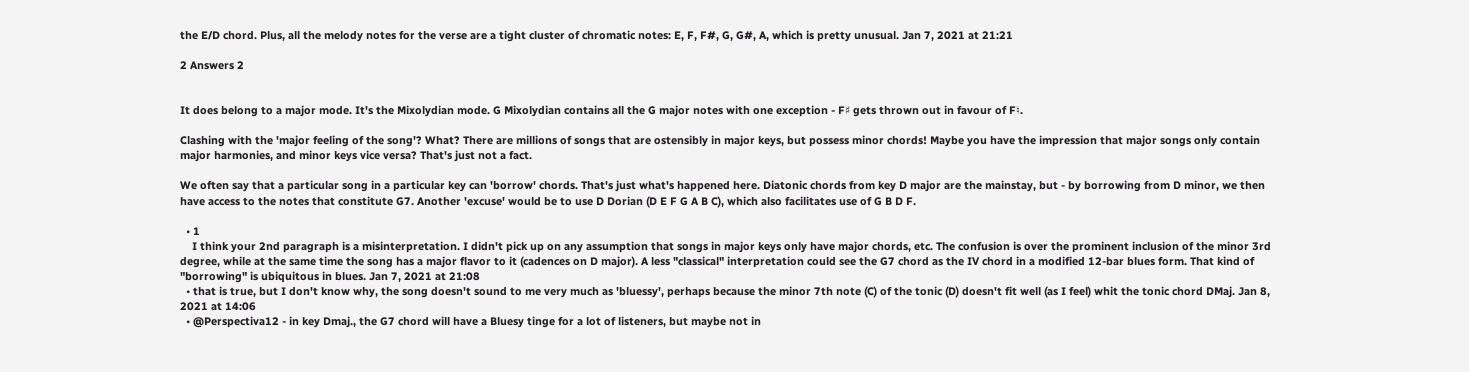the E/D chord. Plus, all the melody notes for the verse are a tight cluster of chromatic notes: E, F, F#, G, G#, A, which is pretty unusual. Jan 7, 2021 at 21:21

2 Answers 2


It does belong to a major mode. It's the Mixolydian mode. G Mixolydian contains all the G major notes with one exception - F♯ gets thrown out in favour of F♮.

Clashing with the 'major feeling of the song'? What? There are millions of songs that are ostensibly in major keys, but possess minor chords! Maybe you have the impression that major songs only contain major harmonies, and minor keys vice versa? That's just not a fact.

We often say that a particular song in a particular key can 'borrow' chords. That's just what's happened here. Diatonic chords from key D major are the mainstay, but - by borrowing from D minor, we then have access to the notes that constitute G7. Another 'excuse' would be to use D Dorian (D E F G A B C), which also facilitates use of G B D F.

  • 1
    I think your 2nd paragraph is a misinterpretation. I didn't pick up on any assumption that songs in major keys only have major chords, etc. The confusion is over the prominent inclusion of the minor 3rd degree, while at the same time the song has a major flavor to it (cadences on D major). A less "classical" interpretation could see the G7 chord as the IV chord in a modified 12-bar blues form. That kind of "borrowing" is ubiquitous in blues. Jan 7, 2021 at 21:08
  • that is true, but I don't know why, the song doesn't sound to me very much as 'bluessy', perhaps because the minor 7th note (C) of the tonic (D) doesn't fit well (as I feel) whit the tonic chord DMaj. Jan 8, 2021 at 14:06
  • @Perspectiva12 - in key Dmaj., the G7 chord will have a Bluesy tinge for a lot of listeners, but maybe not in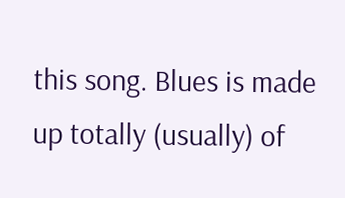this song. Blues is made up totally (usually) of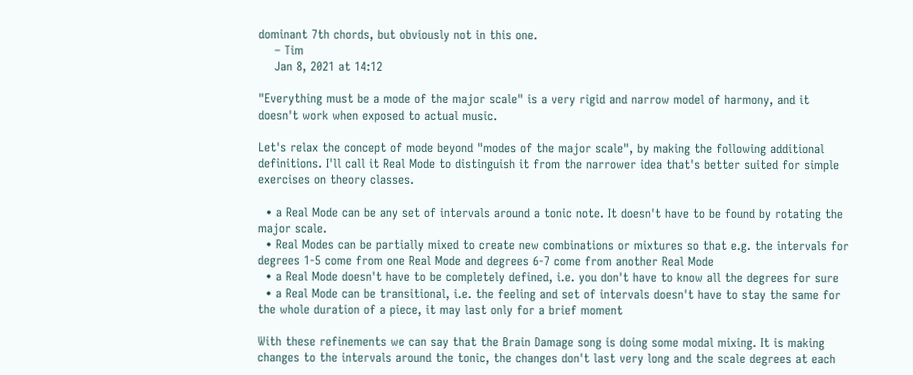dominant 7th chords, but obviously not in this one.
    – Tim
    Jan 8, 2021 at 14:12

"Everything must be a mode of the major scale" is a very rigid and narrow model of harmony, and it doesn't work when exposed to actual music.

Let's relax the concept of mode beyond "modes of the major scale", by making the following additional definitions. I'll call it Real Mode to distinguish it from the narrower idea that's better suited for simple exercises on theory classes.

  • a Real Mode can be any set of intervals around a tonic note. It doesn't have to be found by rotating the major scale.
  • Real Modes can be partially mixed to create new combinations or mixtures so that e.g. the intervals for degrees 1-5 come from one Real Mode and degrees 6-7 come from another Real Mode
  • a Real Mode doesn't have to be completely defined, i.e. you don't have to know all the degrees for sure
  • a Real Mode can be transitional, i.e. the feeling and set of intervals doesn't have to stay the same for the whole duration of a piece, it may last only for a brief moment

With these refinements we can say that the Brain Damage song is doing some modal mixing. It is making changes to the intervals around the tonic, the changes don't last very long and the scale degrees at each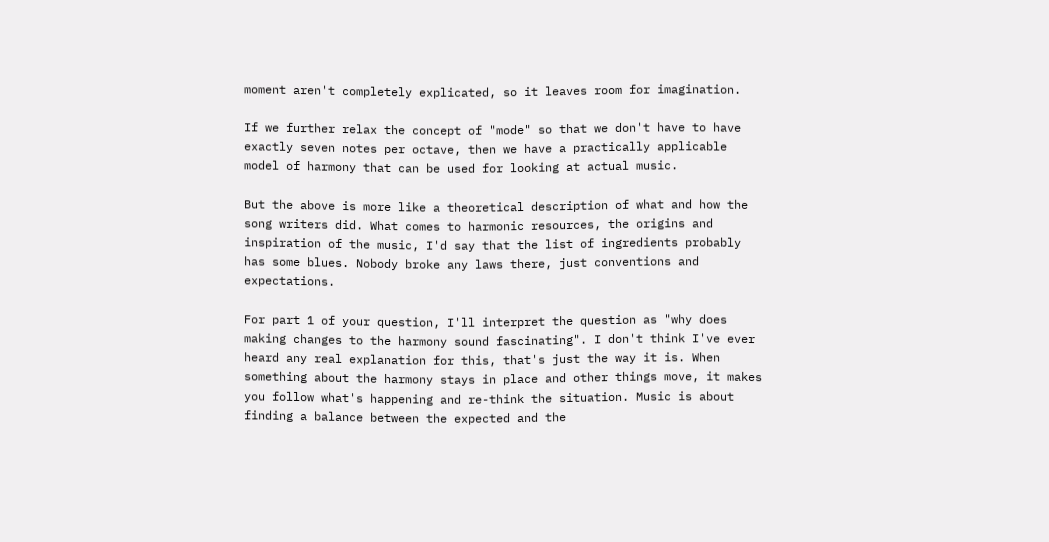moment aren't completely explicated, so it leaves room for imagination.

If we further relax the concept of "mode" so that we don't have to have exactly seven notes per octave, then we have a practically applicable model of harmony that can be used for looking at actual music.

But the above is more like a theoretical description of what and how the song writers did. What comes to harmonic resources, the origins and inspiration of the music, I'd say that the list of ingredients probably has some blues. Nobody broke any laws there, just conventions and expectations.

For part 1 of your question, I'll interpret the question as "why does making changes to the harmony sound fascinating". I don't think I've ever heard any real explanation for this, that's just the way it is. When something about the harmony stays in place and other things move, it makes you follow what's happening and re-think the situation. Music is about finding a balance between the expected and the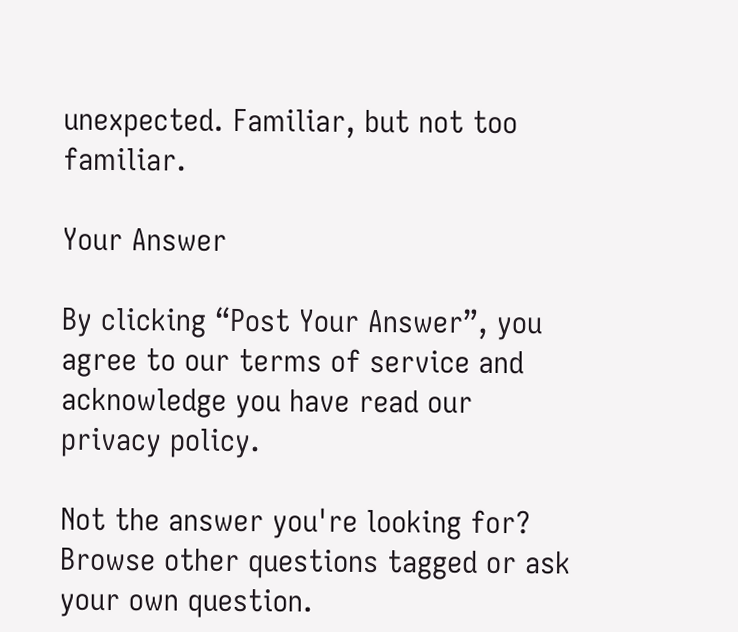unexpected. Familiar, but not too familiar.

Your Answer

By clicking “Post Your Answer”, you agree to our terms of service and acknowledge you have read our privacy policy.

Not the answer you're looking for? Browse other questions tagged or ask your own question.